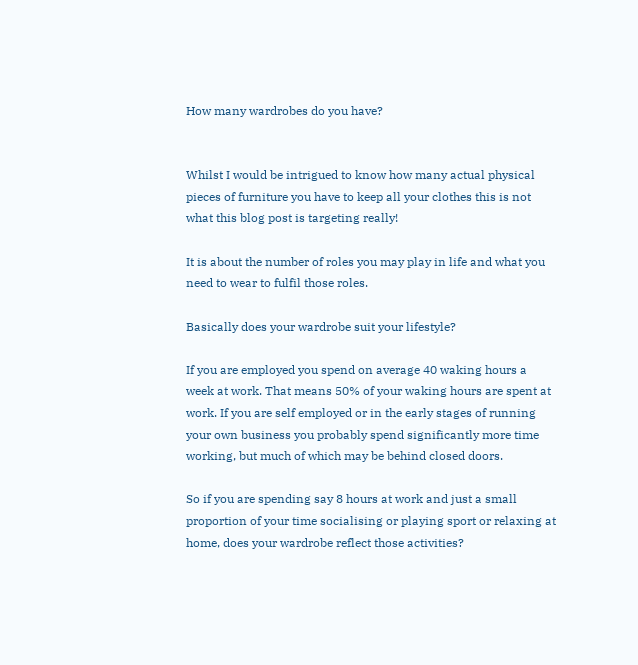How many wardrobes do you have?


Whilst I would be intrigued to know how many actual physical pieces of furniture you have to keep all your clothes this is not what this blog post is targeting really!

It is about the number of roles you may play in life and what you need to wear to fulfil those roles.

Basically does your wardrobe suit your lifestyle?

If you are employed you spend on average 40 waking hours a week at work. That means 50% of your waking hours are spent at work. If you are self employed or in the early stages of running your own business you probably spend significantly more time working, but much of which may be behind closed doors.

So if you are spending say 8 hours at work and just a small proportion of your time socialising or playing sport or relaxing at home, does your wardrobe reflect those activities?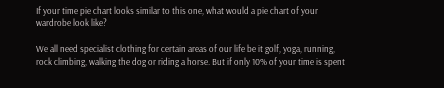If your time pie chart looks similar to this one, what would a pie chart of your wardrobe look like?

We all need specialist clothing for certain areas of our life be it golf, yoga, running, rock climbing, walking the dog or riding a horse. But if only 10% of your time is spent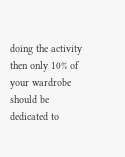doing the activity then only 10% of your wardrobe should be dedicated to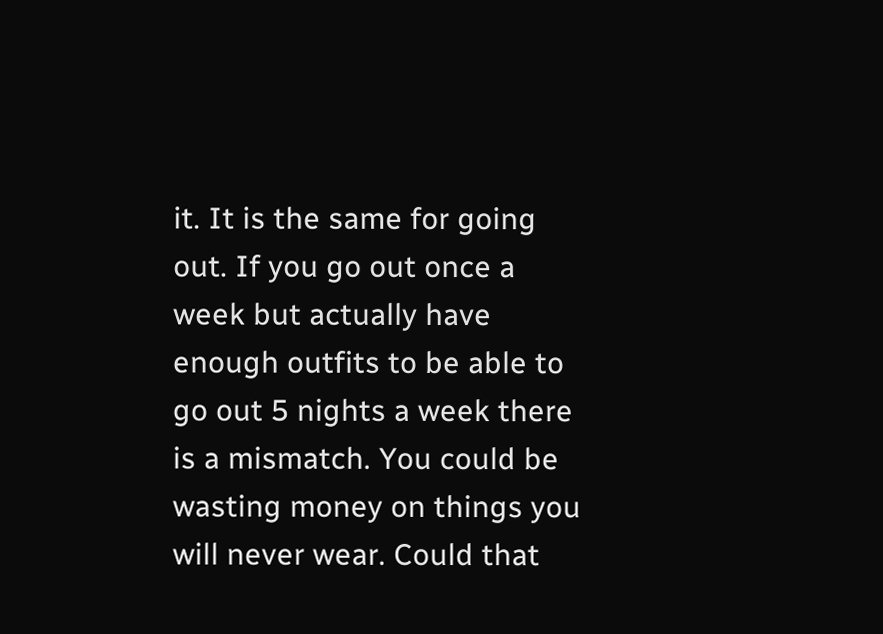it. It is the same for going out. If you go out once a week but actually have enough outfits to be able to go out 5 nights a week there is a mismatch. You could be wasting money on things you will never wear. Could that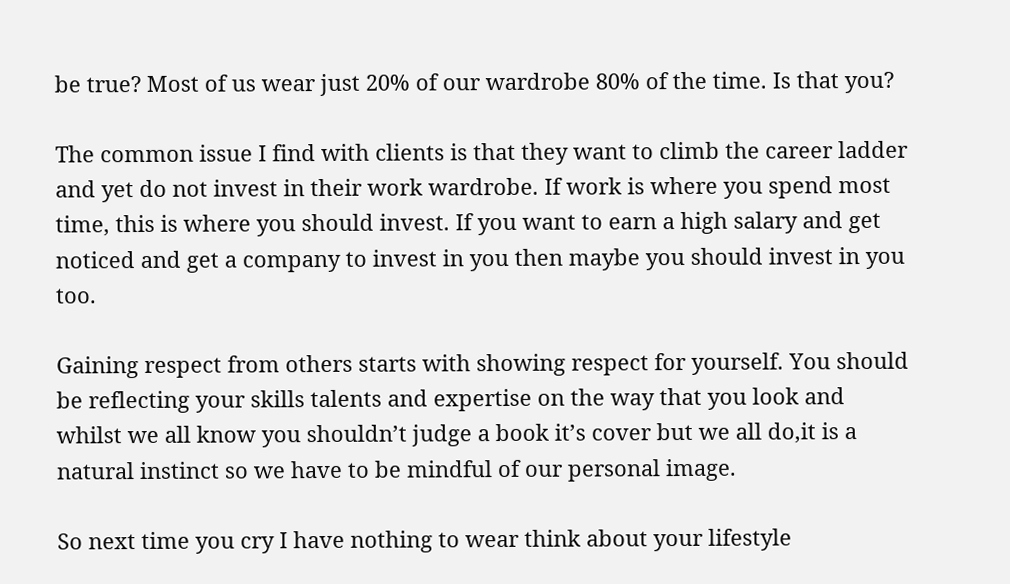be true? Most of us wear just 20% of our wardrobe 80% of the time. Is that you?

The common issue I find with clients is that they want to climb the career ladder and yet do not invest in their work wardrobe. If work is where you spend most time, this is where you should invest. If you want to earn a high salary and get noticed and get a company to invest in you then maybe you should invest in you too.

Gaining respect from others starts with showing respect for yourself. You should be reflecting your skills talents and expertise on the way that you look and whilst we all know you shouldn’t judge a book it’s cover but we all do,it is a natural instinct so we have to be mindful of our personal image.

So next time you cry I have nothing to wear think about your lifestyle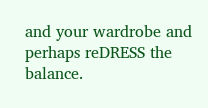and your wardrobe and perhaps reDRESS the balance.